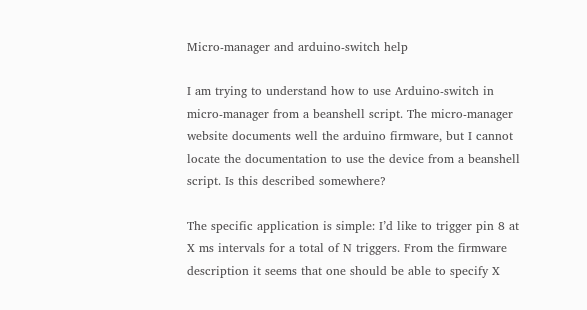Micro-manager and arduino-switch help

I am trying to understand how to use Arduino-switch in micro-manager from a beanshell script. The micro-manager website documents well the arduino firmware, but I cannot locate the documentation to use the device from a beanshell script. Is this described somewhere?

The specific application is simple: I’d like to trigger pin 8 at X ms intervals for a total of N triggers. From the firmware description it seems that one should be able to specify X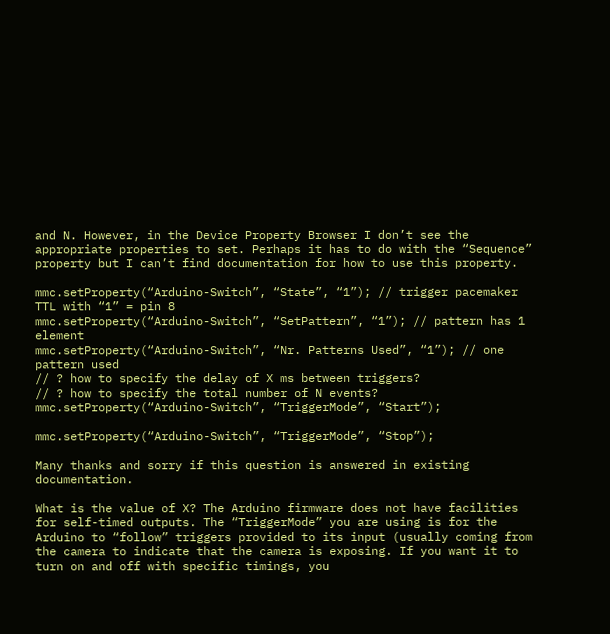and N. However, in the Device Property Browser I don’t see the appropriate properties to set. Perhaps it has to do with the “Sequence” property but I can’t find documentation for how to use this property.

mmc.setProperty(“Arduino-Switch”, “State”, “1”); // trigger pacemaker TTL with “1” = pin 8
mmc.setProperty(“Arduino-Switch”, “SetPattern”, “1”); // pattern has 1 element
mmc.setProperty(“Arduino-Switch”, “Nr. Patterns Used”, “1”); // one pattern used
// ? how to specify the delay of X ms between triggers?
// ? how to specify the total number of N events?
mmc.setProperty(“Arduino-Switch”, “TriggerMode”, “Start”);

mmc.setProperty(“Arduino-Switch”, “TriggerMode”, “Stop”);

Many thanks and sorry if this question is answered in existing documentation.

What is the value of X? The Arduino firmware does not have facilities for self-timed outputs. The “TriggerMode” you are using is for the Arduino to “follow” triggers provided to its input (usually coming from the camera to indicate that the camera is exposing. If you want it to turn on and off with specific timings, you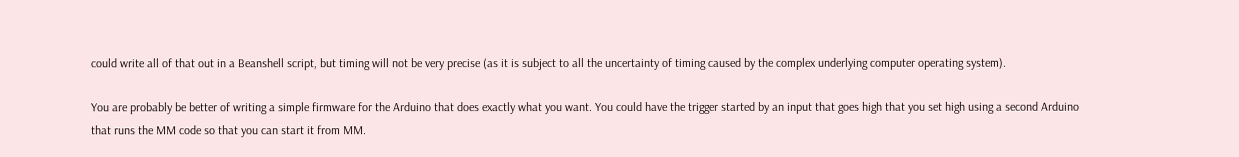could write all of that out in a Beanshell script, but timing will not be very precise (as it is subject to all the uncertainty of timing caused by the complex underlying computer operating system).

You are probably be better of writing a simple firmware for the Arduino that does exactly what you want. You could have the trigger started by an input that goes high that you set high using a second Arduino that runs the MM code so that you can start it from MM.